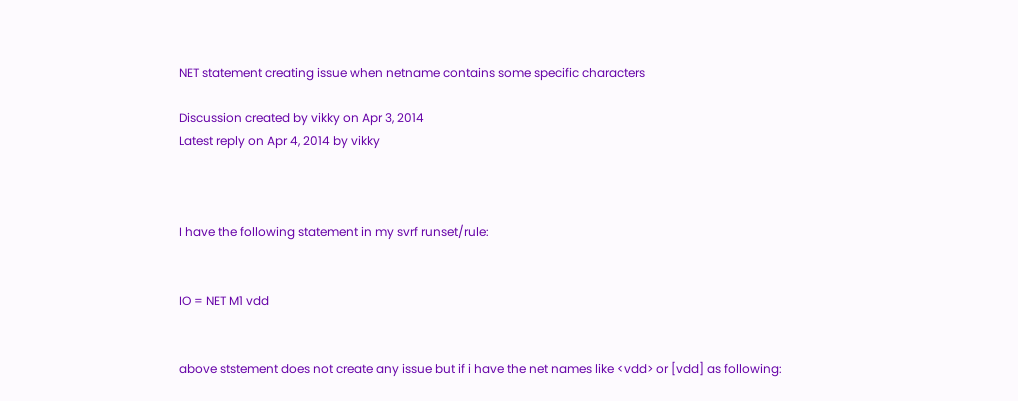NET statement creating issue when netname contains some specific characters

Discussion created by vikky on Apr 3, 2014
Latest reply on Apr 4, 2014 by vikky



I have the following statement in my svrf runset/rule:


IO = NET M1 vdd


above ststement does not create any issue but if i have the net names like <vdd> or [vdd] as following: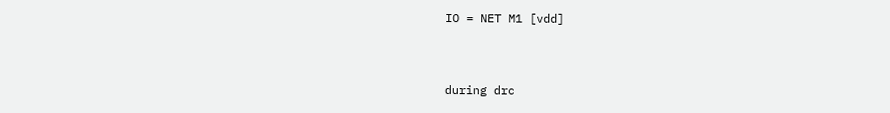IO = NET M1 [vdd]


during drc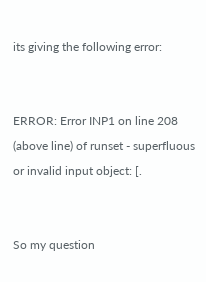its giving the following error:


ERROR: Error INP1 on line 208 (above line) of runset - superfluous or invalid input object: [.


So my question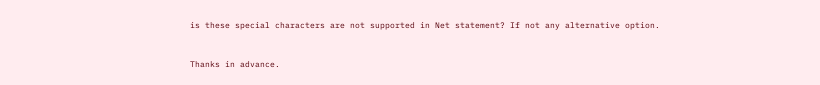is these special characters are not supported in Net statement? If not any alternative option.


Thanks in advance.